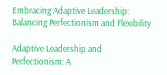Embracing Adaptive Leadership: Balancing Perfectionism and Flexibility

Adaptive Leadership and Perfectionism: A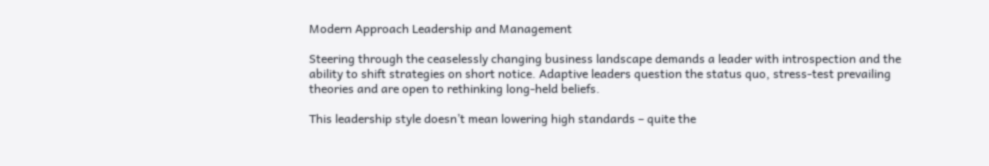Modern Approach Leadership and Management

Steering through the ceaselessly changing business landscape demands a leader with introspection and the ability to shift strategies on short notice. Adaptive leaders question the status quo, stress-test prevailing theories and are open to rethinking long-held beliefs.

This leadership style doesn’t mean lowering high standards – quite the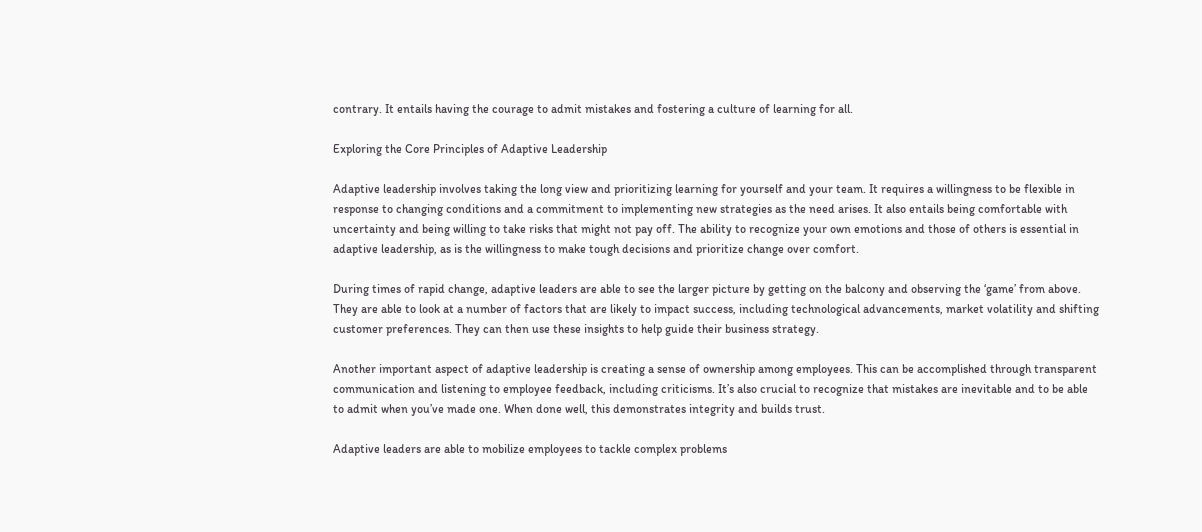contrary. It entails having the courage to admit mistakes and fostering a culture of learning for all.

Exploring the Core Principles of Adaptive Leadership

Adaptive leadership involves taking the long view and prioritizing learning for yourself and your team. It requires a willingness to be flexible in response to changing conditions and a commitment to implementing new strategies as the need arises. It also entails being comfortable with uncertainty and being willing to take risks that might not pay off. The ability to recognize your own emotions and those of others is essential in adaptive leadership, as is the willingness to make tough decisions and prioritize change over comfort.

During times of rapid change, adaptive leaders are able to see the larger picture by getting on the balcony and observing the ‘game’ from above. They are able to look at a number of factors that are likely to impact success, including technological advancements, market volatility and shifting customer preferences. They can then use these insights to help guide their business strategy.

Another important aspect of adaptive leadership is creating a sense of ownership among employees. This can be accomplished through transparent communication and listening to employee feedback, including criticisms. It’s also crucial to recognize that mistakes are inevitable and to be able to admit when you’ve made one. When done well, this demonstrates integrity and builds trust.

Adaptive leaders are able to mobilize employees to tackle complex problems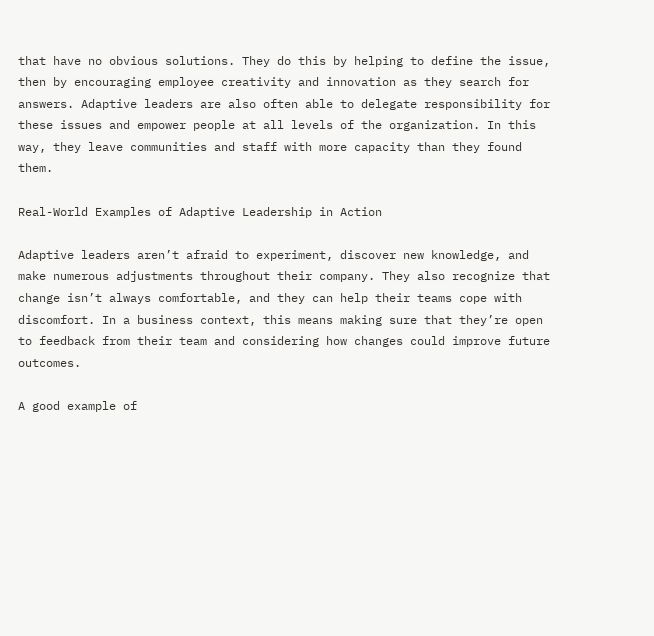that have no obvious solutions. They do this by helping to define the issue, then by encouraging employee creativity and innovation as they search for answers. Adaptive leaders are also often able to delegate responsibility for these issues and empower people at all levels of the organization. In this way, they leave communities and staff with more capacity than they found them.

Real-World Examples of Adaptive Leadership in Action

Adaptive leaders aren’t afraid to experiment, discover new knowledge, and make numerous adjustments throughout their company. They also recognize that change isn’t always comfortable, and they can help their teams cope with discomfort. In a business context, this means making sure that they’re open to feedback from their team and considering how changes could improve future outcomes.

A good example of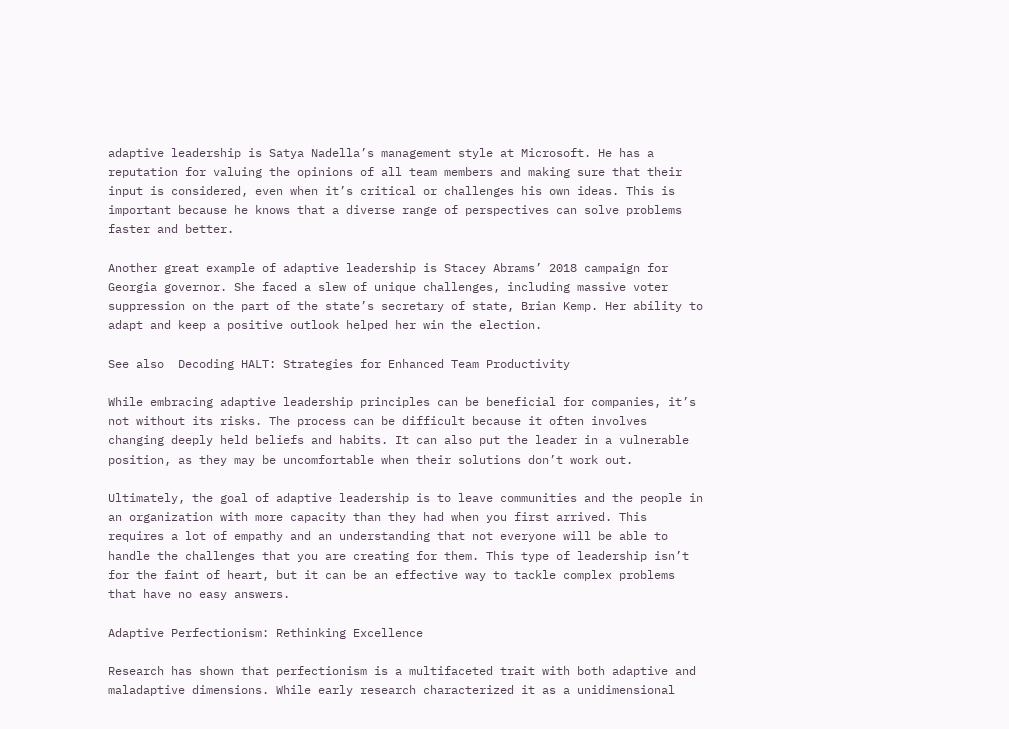adaptive leadership is Satya Nadella’s management style at Microsoft. He has a reputation for valuing the opinions of all team members and making sure that their input is considered, even when it’s critical or challenges his own ideas. This is important because he knows that a diverse range of perspectives can solve problems faster and better.

Another great example of adaptive leadership is Stacey Abrams’ 2018 campaign for Georgia governor. She faced a slew of unique challenges, including massive voter suppression on the part of the state’s secretary of state, Brian Kemp. Her ability to adapt and keep a positive outlook helped her win the election.

See also  Decoding HALT: Strategies for Enhanced Team Productivity

While embracing adaptive leadership principles can be beneficial for companies, it’s not without its risks. The process can be difficult because it often involves changing deeply held beliefs and habits. It can also put the leader in a vulnerable position, as they may be uncomfortable when their solutions don’t work out.

Ultimately, the goal of adaptive leadership is to leave communities and the people in an organization with more capacity than they had when you first arrived. This requires a lot of empathy and an understanding that not everyone will be able to handle the challenges that you are creating for them. This type of leadership isn’t for the faint of heart, but it can be an effective way to tackle complex problems that have no easy answers.

Adaptive Perfectionism: Rethinking Excellence

Research has shown that perfectionism is a multifaceted trait with both adaptive and maladaptive dimensions. While early research characterized it as a unidimensional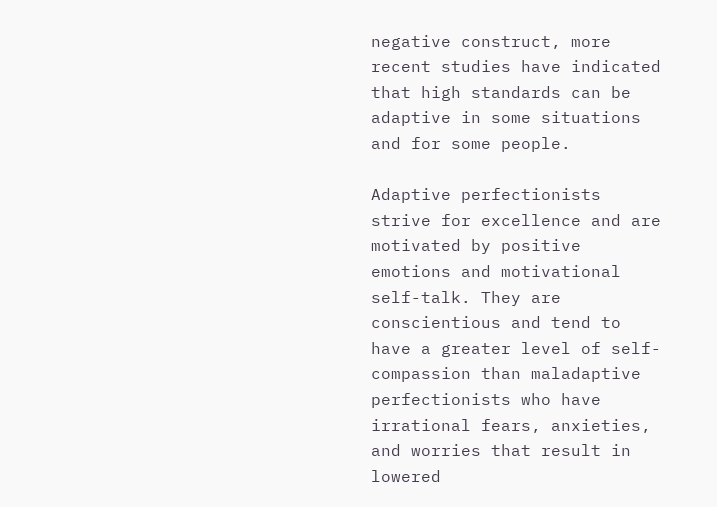negative construct, more recent studies have indicated that high standards can be adaptive in some situations and for some people.

Adaptive perfectionists strive for excellence and are motivated by positive emotions and motivational self-talk. They are conscientious and tend to have a greater level of self-compassion than maladaptive perfectionists who have irrational fears, anxieties, and worries that result in lowered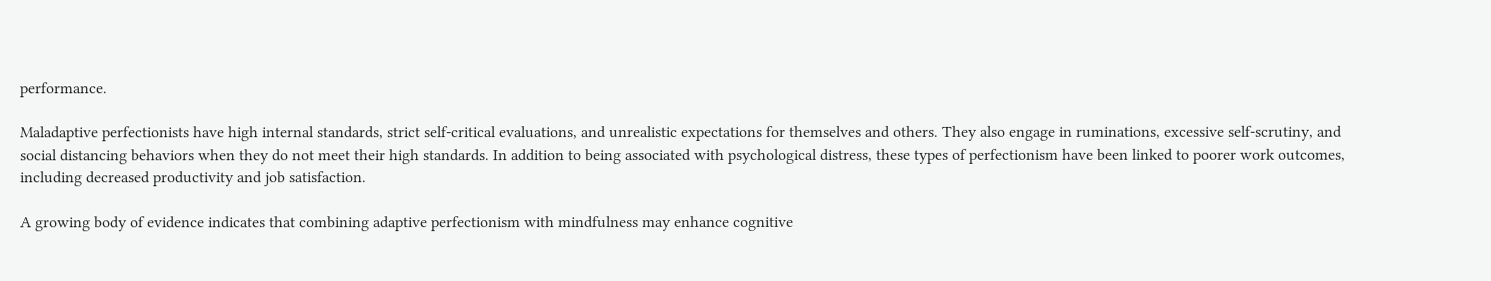performance.

Maladaptive perfectionists have high internal standards, strict self-critical evaluations, and unrealistic expectations for themselves and others. They also engage in ruminations, excessive self-scrutiny, and social distancing behaviors when they do not meet their high standards. In addition to being associated with psychological distress, these types of perfectionism have been linked to poorer work outcomes, including decreased productivity and job satisfaction.

A growing body of evidence indicates that combining adaptive perfectionism with mindfulness may enhance cognitive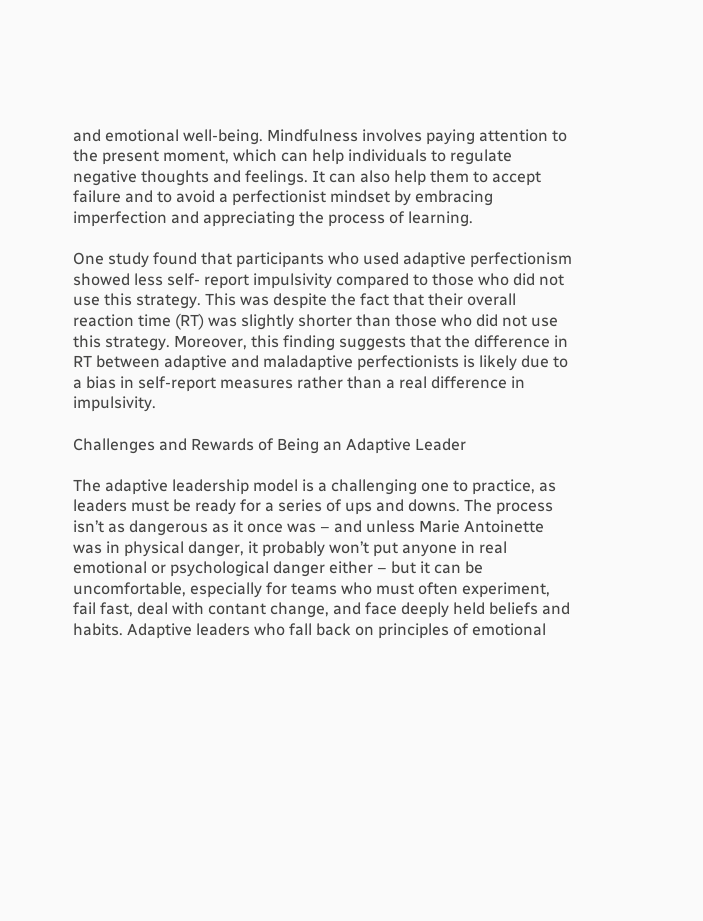and emotional well-being. Mindfulness involves paying attention to the present moment, which can help individuals to regulate negative thoughts and feelings. It can also help them to accept failure and to avoid a perfectionist mindset by embracing imperfection and appreciating the process of learning.

One study found that participants who used adaptive perfectionism showed less self- report impulsivity compared to those who did not use this strategy. This was despite the fact that their overall reaction time (RT) was slightly shorter than those who did not use this strategy. Moreover, this finding suggests that the difference in RT between adaptive and maladaptive perfectionists is likely due to a bias in self-report measures rather than a real difference in impulsivity.

Challenges and Rewards of Being an Adaptive Leader

The adaptive leadership model is a challenging one to practice, as leaders must be ready for a series of ups and downs. The process isn’t as dangerous as it once was – and unless Marie Antoinette was in physical danger, it probably won’t put anyone in real emotional or psychological danger either – but it can be uncomfortable, especially for teams who must often experiment, fail fast, deal with contant change, and face deeply held beliefs and habits. Adaptive leaders who fall back on principles of emotional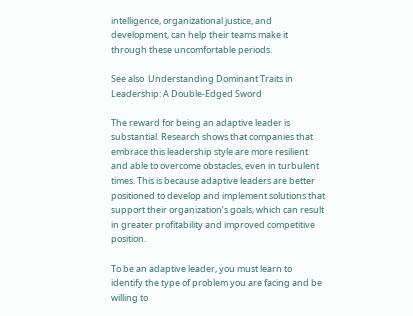intelligence, organizational justice, and development, can help their teams make it through these uncomfortable periods.

See also  Understanding Dominant Traits in Leadership: A Double-Edged Sword

The reward for being an adaptive leader is substantial. Research shows that companies that embrace this leadership style are more resilient and able to overcome obstacles, even in turbulent times. This is because adaptive leaders are better positioned to develop and implement solutions that support their organization’s goals, which can result in greater profitability and improved competitive position.

To be an adaptive leader, you must learn to identify the type of problem you are facing and be willing to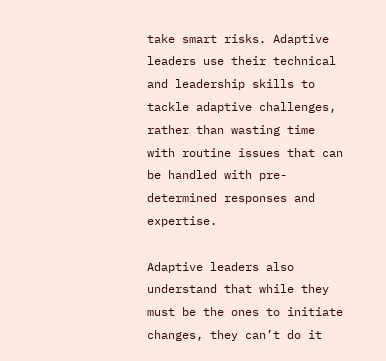take smart risks. Adaptive leaders use their technical and leadership skills to tackle adaptive challenges, rather than wasting time with routine issues that can be handled with pre-determined responses and expertise.

Adaptive leaders also understand that while they must be the ones to initiate changes, they can’t do it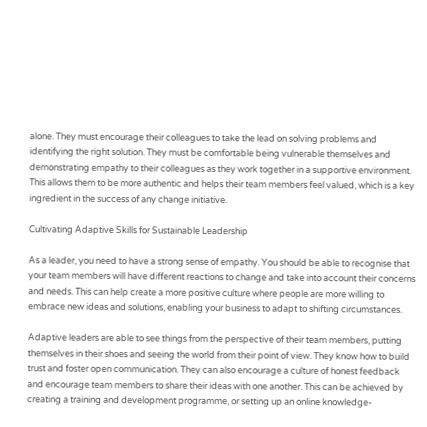alone. They must encourage their colleagues to take the lead on solving problems and identifying the right solution. They must be comfortable being vulnerable themselves and demonstrating empathy to their colleagues as they work together in a supportive environment. This allows them to be more authentic and helps their team members feel valued, which is a key ingredient in the success of any change initiative.

Cultivating Adaptive Skills for Sustainable Leadership

As a leader, you need to have a strong sense of empathy. You should be able to recognise that your team members will have different reactions to change and take into account their concerns and needs. This can help create a more positive culture where people are more willing to embrace new ideas and solutions, enabling your business to adapt to shifting circumstances.

Adaptive leaders are able to see things from the perspective of their team members, putting themselves in their shoes and seeing the world from their point of view. They know how to build trust and foster open communication. They can also encourage a culture of honest feedback and encourage team members to share their ideas with one another. This can be achieved by creating a training and development programme, or setting up an online knowledge-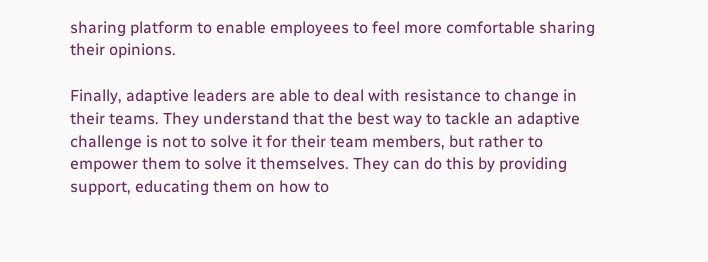sharing platform to enable employees to feel more comfortable sharing their opinions.

Finally, adaptive leaders are able to deal with resistance to change in their teams. They understand that the best way to tackle an adaptive challenge is not to solve it for their team members, but rather to empower them to solve it themselves. They can do this by providing support, educating them on how to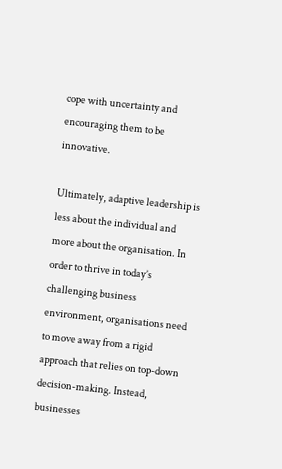cope with uncertainty and encouraging them to be innovative.

Ultimately, adaptive leadership is less about the individual and more about the organisation. In order to thrive in today’s challenging business environment, organisations need to move away from a rigid approach that relies on top-down decision-making. Instead, businesses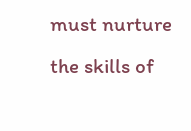must nurture the skills of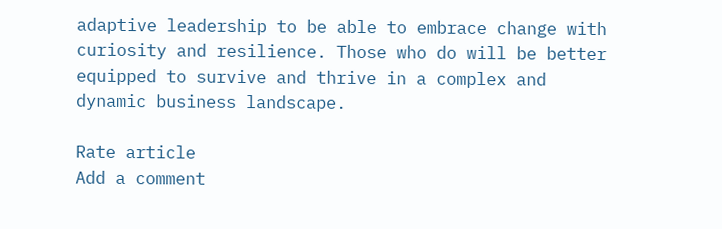adaptive leadership to be able to embrace change with curiosity and resilience. Those who do will be better equipped to survive and thrive in a complex and dynamic business landscape.

Rate article
Add a comment